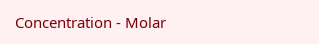Concentration - Molar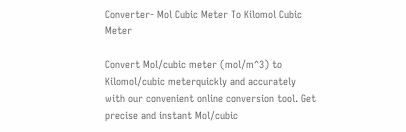Converter- Mol Cubic Meter To Kilomol Cubic Meter

Convert Mol/cubic meter (mol/m^3) to Kilomol/cubic meterquickly and accurately with our convenient online conversion tool. Get precise and instant Mol/cubic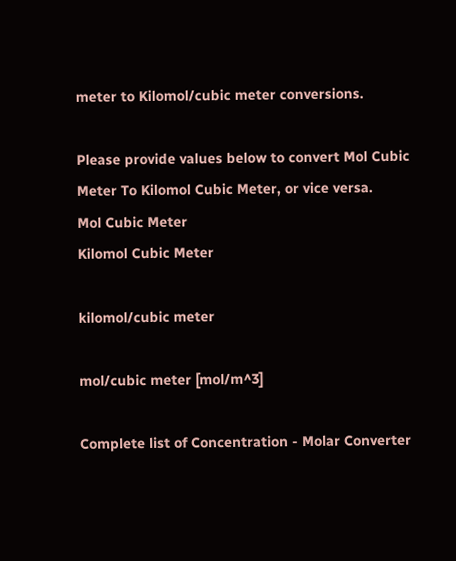meter to Kilomol/cubic meter conversions.

Please provide values below to convert Mol Cubic Meter To Kilomol Cubic Meter, or vice versa.
Mol Cubic Meter
Kilomol Cubic Meter

kilomol/cubic meter

mol/cubic meter [mol/m^3]

Complete list of Concentration - Molar Converter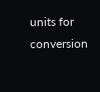units for conversion